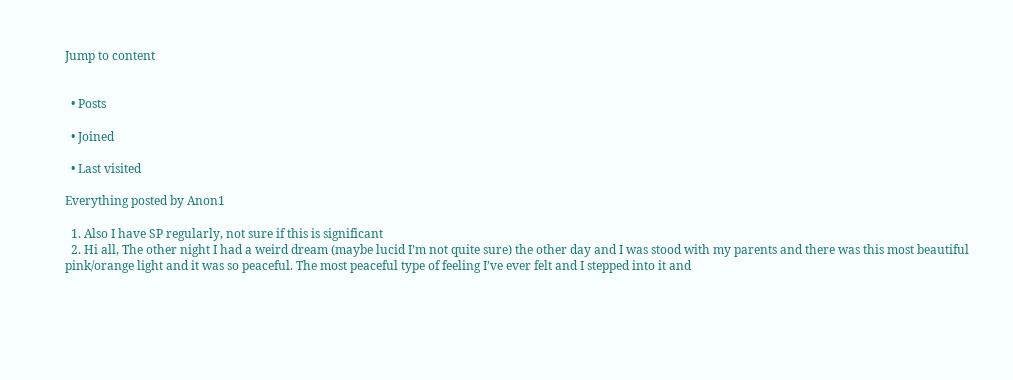Jump to content


  • Posts

  • Joined

  • Last visited

Everything posted by Anon1

  1. Also I have SP regularly, not sure if this is significant
  2. Hi all, The other night I had a weird dream (maybe lucid I’m not quite sure) the other day and I was stood with my parents and there was this most beautiful pink/orange light and it was so peaceful. The most peaceful type of feeling I’ve ever felt and I stepped into it and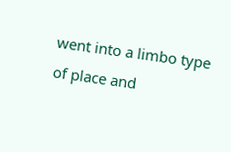went into a limbo type of place and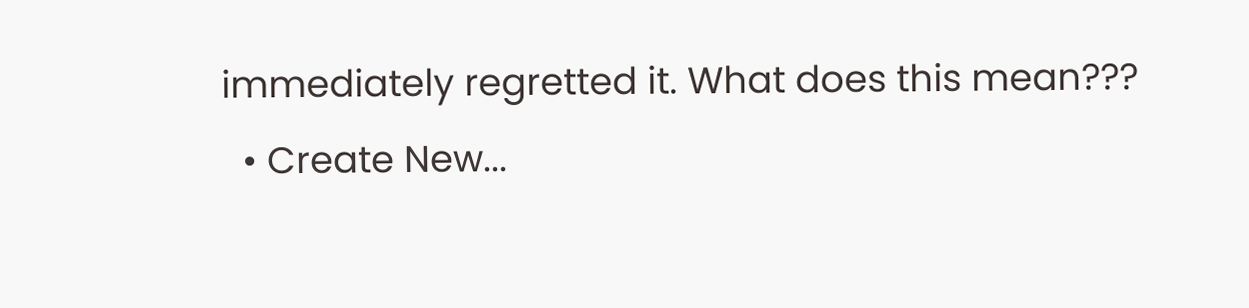immediately regretted it. What does this mean???
  • Create New...